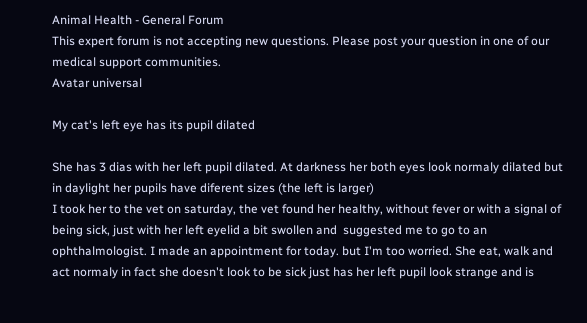Animal Health - General Forum
This expert forum is not accepting new questions. Please post your question in one of our medical support communities.
Avatar universal

My cat's left eye has its pupil dilated

She has 3 dias with her left pupil dilated. At darkness her both eyes look normaly dilated but in daylight her pupils have diferent sizes (the left is larger)
I took her to the vet on saturday, the vet found her healthy, without fever or with a signal of being sick, just with her left eyelid a bit swollen and  suggested me to go to an ophthalmologist. I made an appointment for today. but I'm too worried. She eat, walk and act normaly in fact she doesn't look to be sick just has her left pupil look strange and is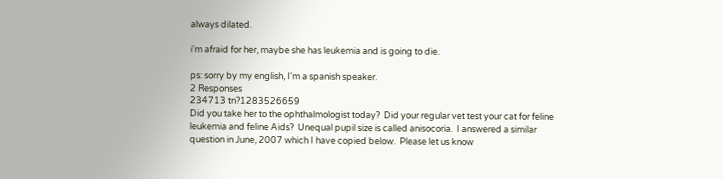always dilated.

i'm afraid for her, maybe she has leukemia and is going to die.

ps: sorry by my english, I'm a spanish speaker.
2 Responses
234713 tn?1283526659
Did you take her to the ophthalmologist today?  Did your regular vet test your cat for feline leukemia and feline Aids?  Unequal pupil size is called anisocoria.  I answered a similar question in June, 2007 which I have copied below.  Please let us know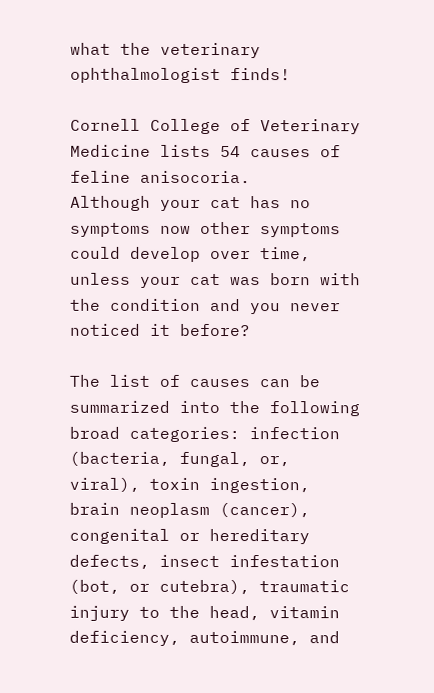what the veterinary ophthalmologist finds!

Cornell College of Veterinary Medicine lists 54 causes of feline anisocoria.
Although your cat has no symptoms now other symptoms could develop over time, unless your cat was born with the condition and you never noticed it before?

The list of causes can be summarized into the following broad categories: infection (bacteria, fungal, or, viral), toxin ingestion, brain neoplasm (cancer), congenital or hereditary defects, insect infestation (bot, or cutebra), traumatic injury to the head, vitamin deficiency, autoimmune, and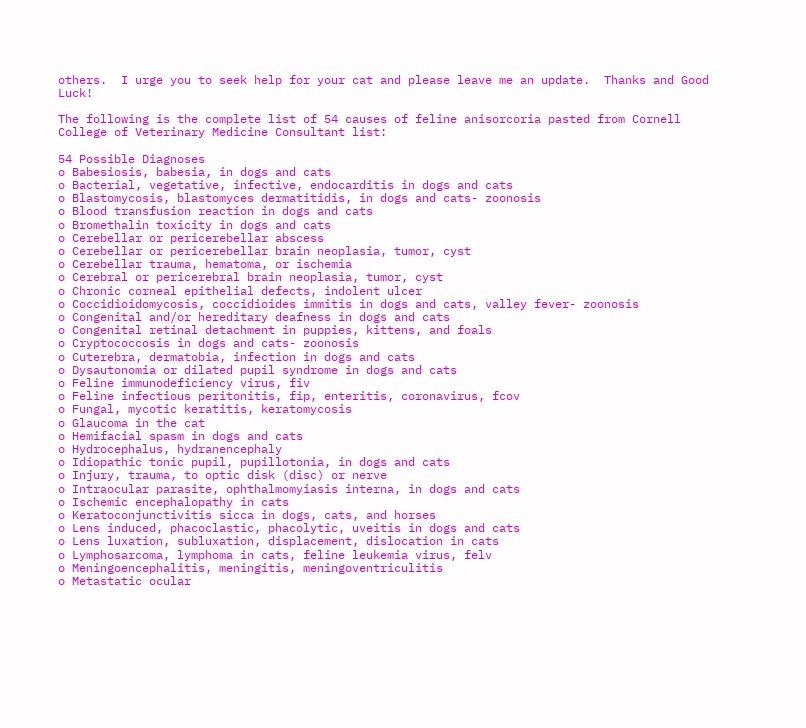others.  I urge you to seek help for your cat and please leave me an update.  Thanks and Good Luck!

The following is the complete list of 54 causes of feline anisorcoria pasted from Cornell College of Veterinary Medicine Consultant list:

54 Possible Diagnoses
o Babesiosis, babesia, in dogs and cats
o Bacterial, vegetative, infective, endocarditis in dogs and cats
o Blastomycosis, blastomyces dermatitidis, in dogs and cats- zoonosis
o Blood transfusion reaction in dogs and cats
o Bromethalin toxicity in dogs and cats
o Cerebellar or pericerebellar abscess
o Cerebellar or pericerebellar brain neoplasia, tumor, cyst
o Cerebellar trauma, hematoma, or ischemia
o Cerebral or pericerebral brain neoplasia, tumor, cyst
o Chronic corneal epithelial defects, indolent ulcer
o Coccidioidomycosis, coccidioides immitis in dogs and cats, valley fever- zoonosis
o Congenital and/or hereditary deafness in dogs and cats
o Congenital retinal detachment in puppies, kittens, and foals
o Cryptococcosis in dogs and cats- zoonosis
o Cuterebra, dermatobia, infection in dogs and cats
o Dysautonomia or dilated pupil syndrome in dogs and cats
o Feline immunodeficiency virus, fiv
o Feline infectious peritonitis, fip, enteritis, coronavirus, fcov
o Fungal, mycotic keratitis, keratomycosis
o Glaucoma in the cat
o Hemifacial spasm in dogs and cats
o Hydrocephalus, hydranencephaly
o Idiopathic tonic pupil, pupillotonia, in dogs and cats
o Injury, trauma, to optic disk (disc) or nerve
o Intraocular parasite, ophthalmomyiasis interna, in dogs and cats
o Ischemic encephalopathy in cats
o Keratoconjunctivitis sicca in dogs, cats, and horses
o Lens induced, phacoclastic, phacolytic, uveitis in dogs and cats
o Lens luxation, subluxation, displacement, dislocation in cats
o Lymphosarcoma, lymphoma in cats, feline leukemia virus, felv
o Meningoencephalitis, meningitis, meningoventriculitis
o Metastatic ocular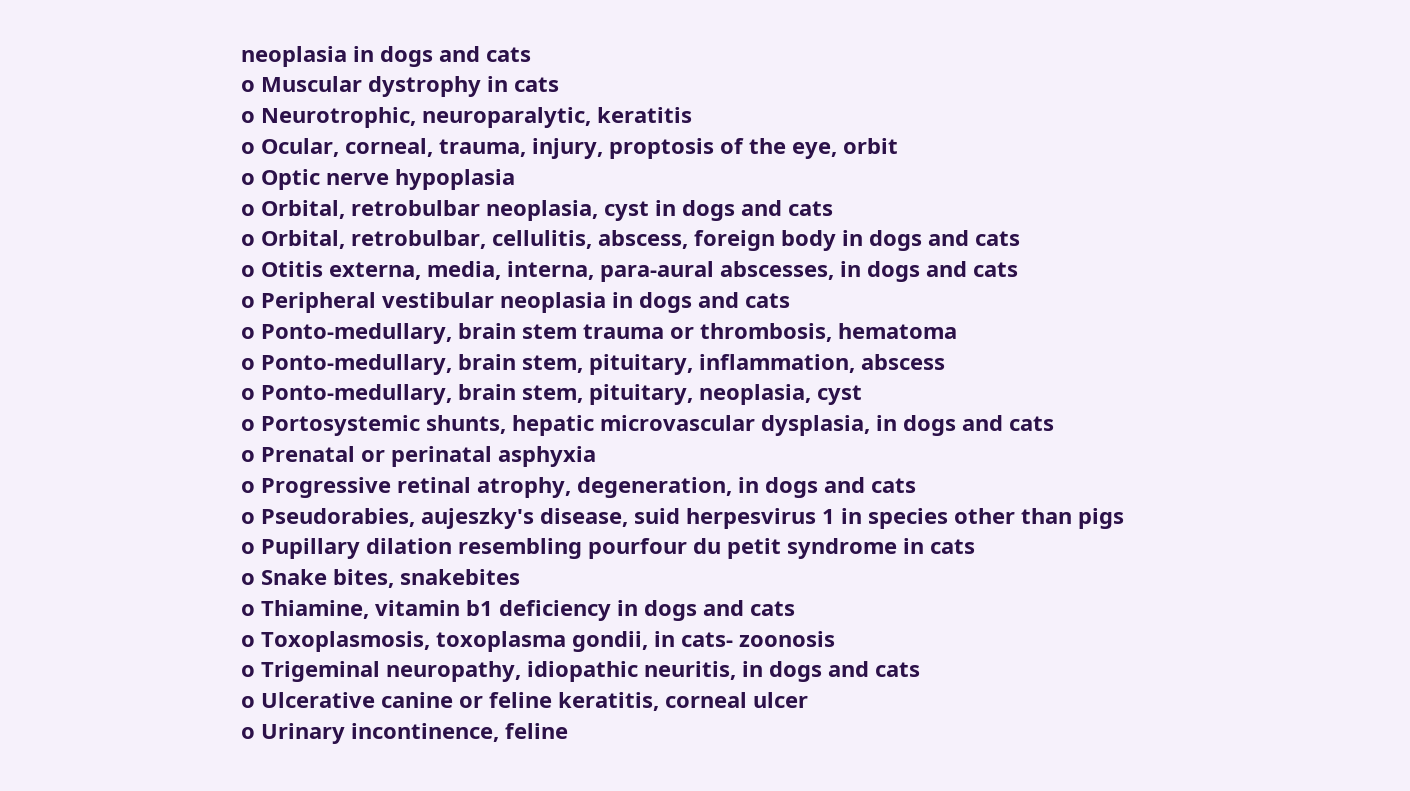neoplasia in dogs and cats
o Muscular dystrophy in cats
o Neurotrophic, neuroparalytic, keratitis
o Ocular, corneal, trauma, injury, proptosis of the eye, orbit
o Optic nerve hypoplasia
o Orbital, retrobulbar neoplasia, cyst in dogs and cats
o Orbital, retrobulbar, cellulitis, abscess, foreign body in dogs and cats
o Otitis externa, media, interna, para-aural abscesses, in dogs and cats
o Peripheral vestibular neoplasia in dogs and cats
o Ponto-medullary, brain stem trauma or thrombosis, hematoma
o Ponto-medullary, brain stem, pituitary, inflammation, abscess
o Ponto-medullary, brain stem, pituitary, neoplasia, cyst
o Portosystemic shunts, hepatic microvascular dysplasia, in dogs and cats
o Prenatal or perinatal asphyxia
o Progressive retinal atrophy, degeneration, in dogs and cats
o Pseudorabies, aujeszky's disease, suid herpesvirus 1 in species other than pigs
o Pupillary dilation resembling pourfour du petit syndrome in cats
o Snake bites, snakebites
o Thiamine, vitamin b1 deficiency in dogs and cats
o Toxoplasmosis, toxoplasma gondii, in cats- zoonosis
o Trigeminal neuropathy, idiopathic neuritis, in dogs and cats
o Ulcerative canine or feline keratitis, corneal ulcer
o Urinary incontinence, feline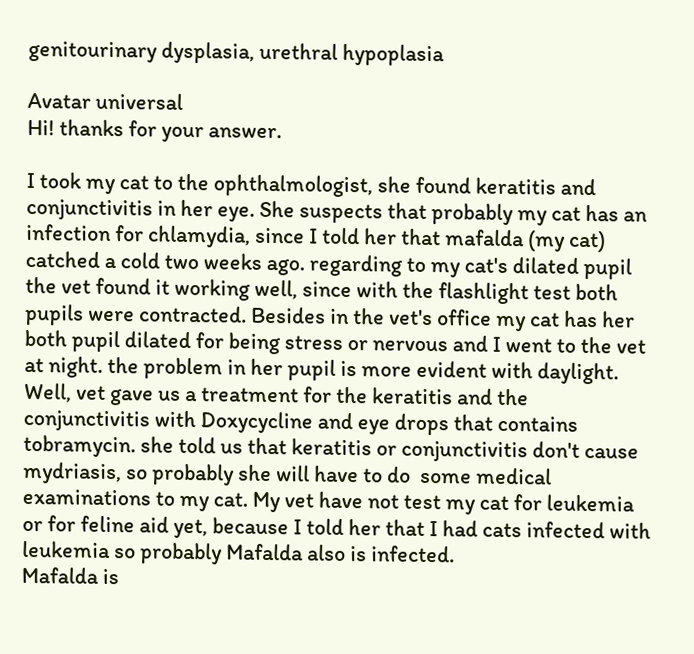genitourinary dysplasia, urethral hypoplasia

Avatar universal
Hi! thanks for your answer.

I took my cat to the ophthalmologist, she found keratitis and conjunctivitis in her eye. She suspects that probably my cat has an infection for chlamydia, since I told her that mafalda (my cat) catched a cold two weeks ago. regarding to my cat's dilated pupil the vet found it working well, since with the flashlight test both pupils were contracted. Besides in the vet's office my cat has her both pupil dilated for being stress or nervous and I went to the vet at night. the problem in her pupil is more evident with daylight. Well, vet gave us a treatment for the keratitis and the conjunctivitis with Doxycycline and eye drops that contains tobramycin. she told us that keratitis or conjunctivitis don't cause mydriasis, so probably she will have to do  some medical examinations to my cat. My vet have not test my cat for leukemia or for feline aid yet, because I told her that I had cats infected with leukemia so probably Mafalda also is infected.
Mafalda is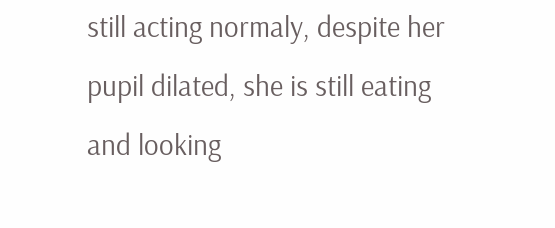still acting normaly, despite her pupil dilated, she is still eating and looking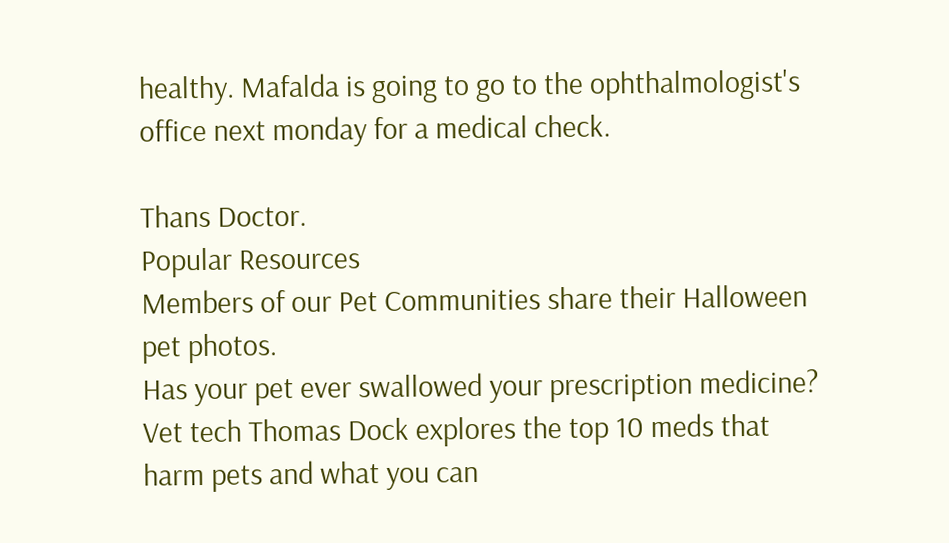healthy. Mafalda is going to go to the ophthalmologist's office next monday for a medical check.

Thans Doctor.
Popular Resources
Members of our Pet Communities share their Halloween pet photos.
Has your pet ever swallowed your prescription medicine? Vet tech Thomas Dock explores the top 10 meds that harm pets and what you can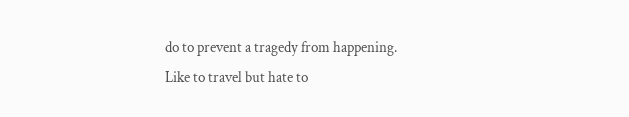do to prevent a tragedy from happening.
Like to travel but hate to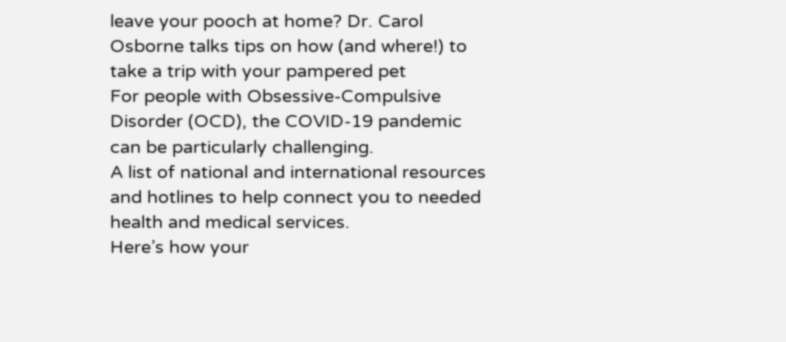leave your pooch at home? Dr. Carol Osborne talks tips on how (and where!) to take a trip with your pampered pet
For people with Obsessive-Compulsive Disorder (OCD), the COVID-19 pandemic can be particularly challenging.
A list of national and international resources and hotlines to help connect you to needed health and medical services.
Here’s how your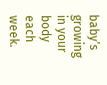baby’s growing in your body each week.